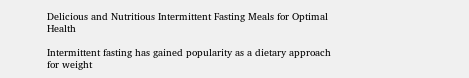Delicious and Nutritious Intermittent Fasting Meals for Optimal Health

Intermittent fasting has gained popularity as a dietary approach for weight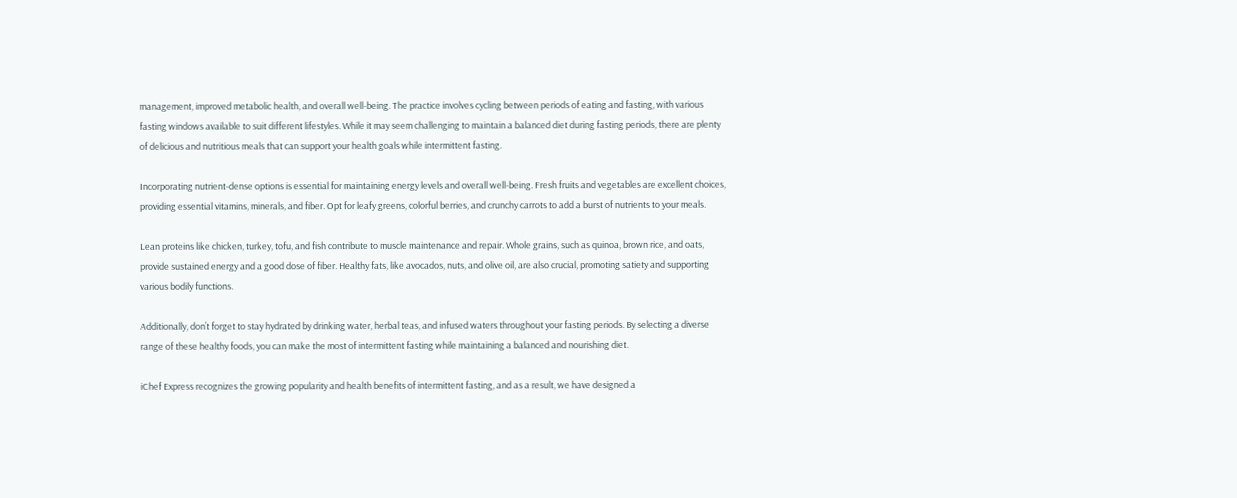management, improved metabolic health, and overall well-being. The practice involves cycling between periods of eating and fasting, with various fasting windows available to suit different lifestyles. While it may seem challenging to maintain a balanced diet during fasting periods, there are plenty of delicious and nutritious meals that can support your health goals while intermittent fasting.

Incorporating nutrient-dense options is essential for maintaining energy levels and overall well-being. Fresh fruits and vegetables are excellent choices, providing essential vitamins, minerals, and fiber. Opt for leafy greens, colorful berries, and crunchy carrots to add a burst of nutrients to your meals.

Lean proteins like chicken, turkey, tofu, and fish contribute to muscle maintenance and repair. Whole grains, such as quinoa, brown rice, and oats, provide sustained energy and a good dose of fiber. Healthy fats, like avocados, nuts, and olive oil, are also crucial, promoting satiety and supporting various bodily functions.

Additionally, don’t forget to stay hydrated by drinking water, herbal teas, and infused waters throughout your fasting periods. By selecting a diverse range of these healthy foods, you can make the most of intermittent fasting while maintaining a balanced and nourishing diet.

iChef Express recognizes the growing popularity and health benefits of intermittent fasting, and as a result, we have designed a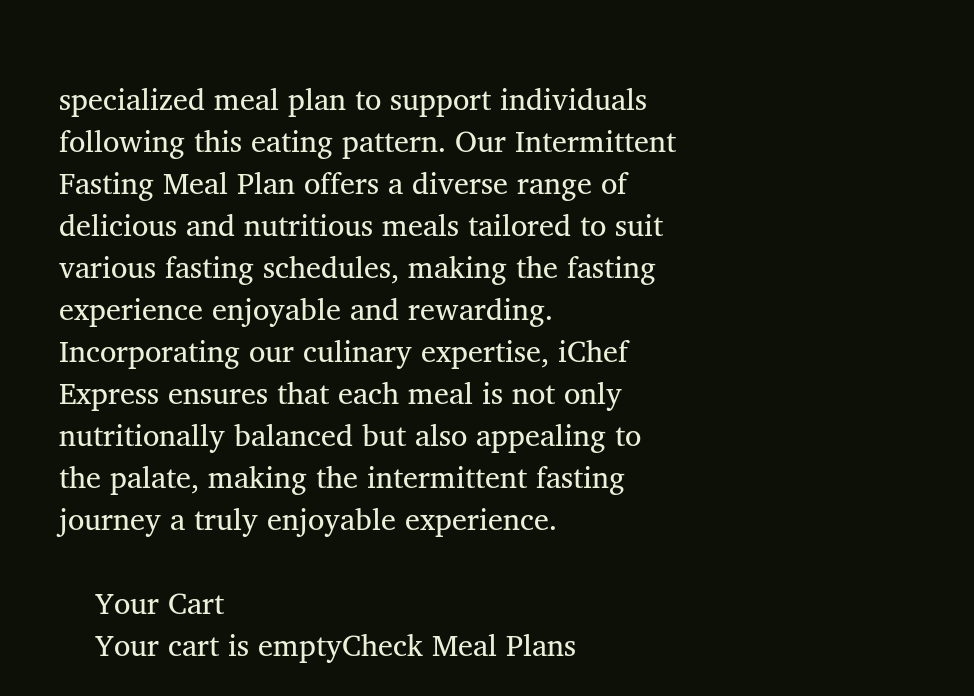specialized meal plan to support individuals following this eating pattern. Our Intermittent Fasting Meal Plan offers a diverse range of delicious and nutritious meals tailored to suit various fasting schedules, making the fasting experience enjoyable and rewarding. Incorporating our culinary expertise, iChef Express ensures that each meal is not only nutritionally balanced but also appealing to the palate, making the intermittent fasting journey a truly enjoyable experience.

    Your Cart
    Your cart is emptyCheck Meal Plans